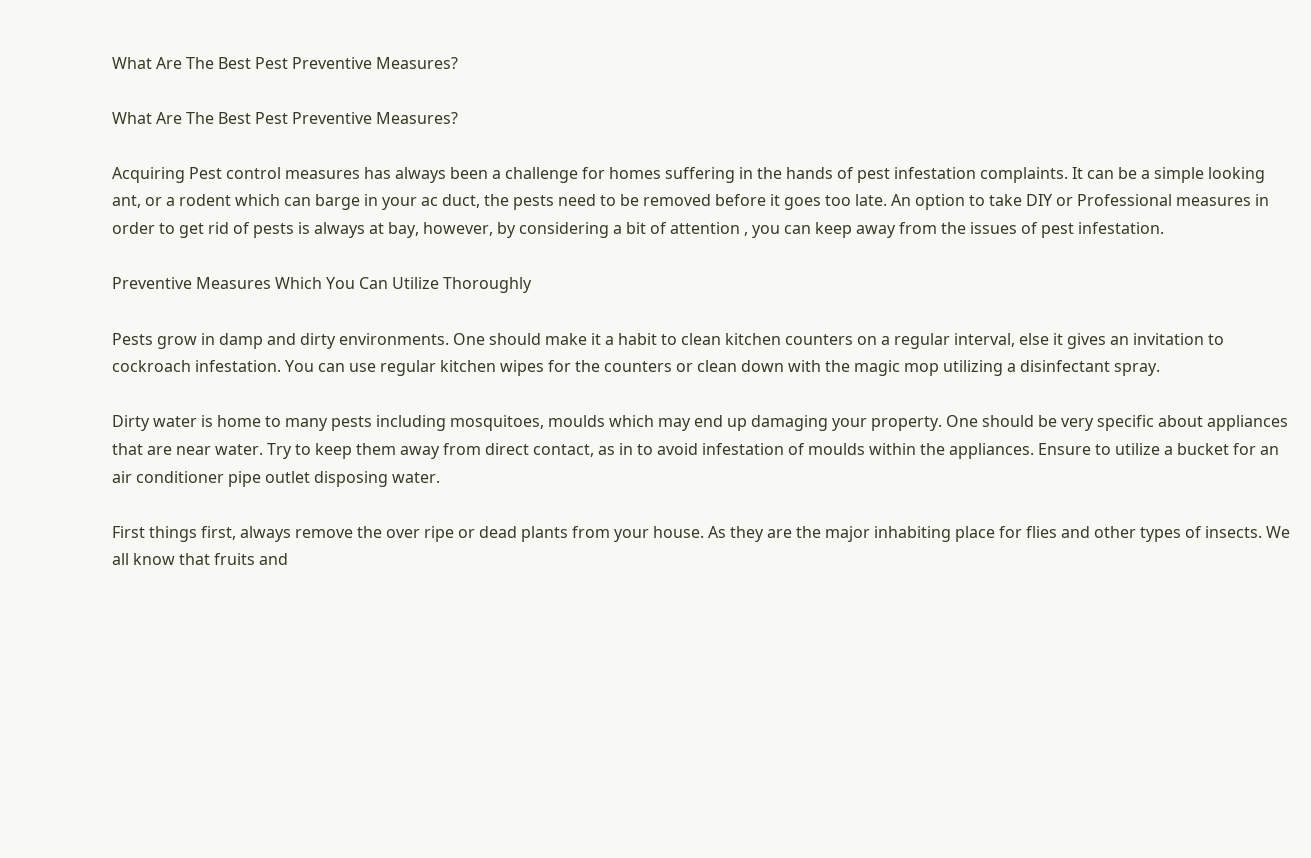What Are The Best Pest Preventive Measures?

What Are The Best Pest Preventive Measures?

Acquiring Pest control measures has always been a challenge for homes suffering in the hands of pest infestation complaints. It can be a simple looking ant, or a rodent which can barge in your ac duct, the pests need to be removed before it goes too late. An option to take DIY or Professional measures in order to get rid of pests is always at bay, however, by considering a bit of attention , you can keep away from the issues of pest infestation.

Preventive Measures Which You Can Utilize Thoroughly

Pests grow in damp and dirty environments. One should make it a habit to clean kitchen counters on a regular interval, else it gives an invitation to cockroach infestation. You can use regular kitchen wipes for the counters or clean down with the magic mop utilizing a disinfectant spray.

Dirty water is home to many pests including mosquitoes, moulds which may end up damaging your property. One should be very specific about appliances that are near water. Try to keep them away from direct contact, as in to avoid infestation of moulds within the appliances. Ensure to utilize a bucket for an air conditioner pipe outlet disposing water.

First things first, always remove the over ripe or dead plants from your house. As they are the major inhabiting place for flies and other types of insects. We all know that fruits and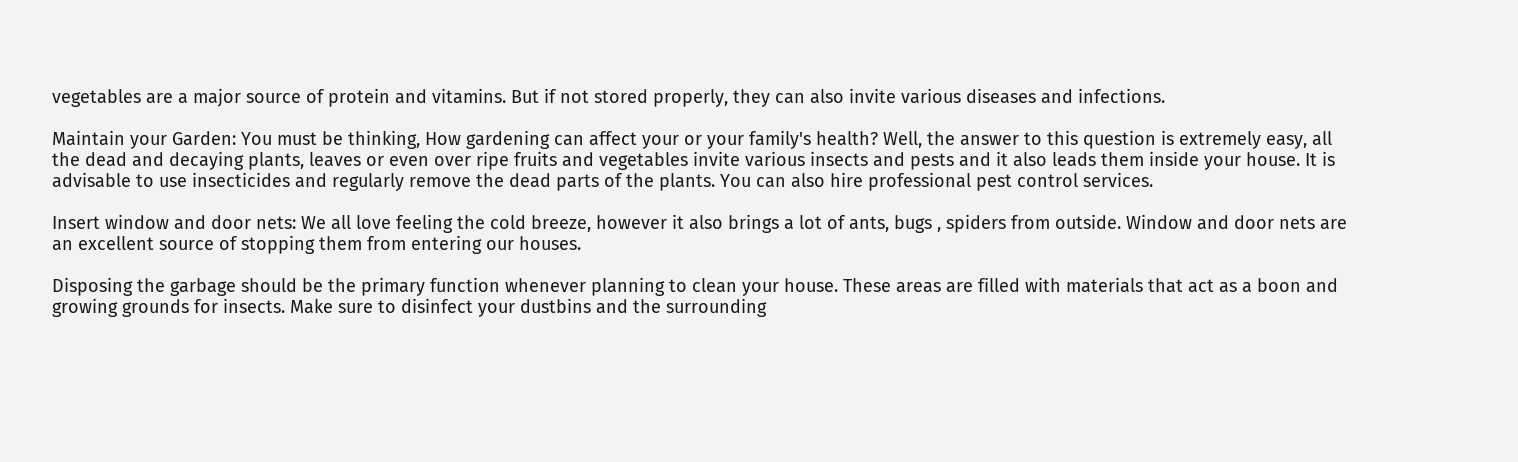vegetables are a major source of protein and vitamins. But if not stored properly, they can also invite various diseases and infections.

Maintain your Garden: You must be thinking, How gardening can affect your or your family's health? Well, the answer to this question is extremely easy, all the dead and decaying plants, leaves or even over ripe fruits and vegetables invite various insects and pests and it also leads them inside your house. It is advisable to use insecticides and regularly remove the dead parts of the plants. You can also hire professional pest control services.

Insert window and door nets: We all love feeling the cold breeze, however it also brings a lot of ants, bugs , spiders from outside. Window and door nets are an excellent source of stopping them from entering our houses.

Disposing the garbage should be the primary function whenever planning to clean your house. These areas are filled with materials that act as a boon and growing grounds for insects. Make sure to disinfect your dustbins and the surrounding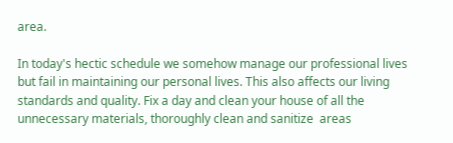area.

In today's hectic schedule we somehow manage our professional lives but fail in maintaining our personal lives. This also affects our living standards and quality. Fix a day and clean your house of all the unnecessary materials, thoroughly clean and sanitize  areas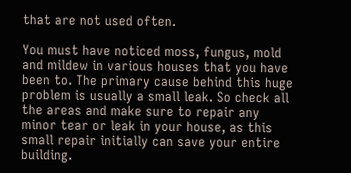that are not used often.

You must have noticed moss, fungus, mold and mildew in various houses that you have been to. The primary cause behind this huge problem is usually a small leak. So check all the areas and make sure to repair any minor tear or leak in your house, as this small repair initially can save your entire building.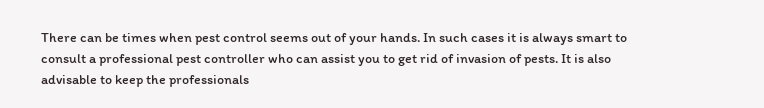There can be times when pest control seems out of your hands. In such cases it is always smart to consult a professional pest controller who can assist you to get rid of invasion of pests. It is also advisable to keep the professionals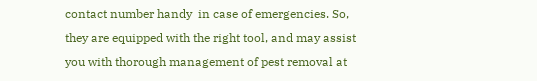contact number handy  in case of emergencies. So, they are equipped with the right tool, and may assist you with thorough management of pest removal at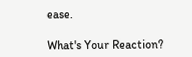ease.

What's Your Reaction?